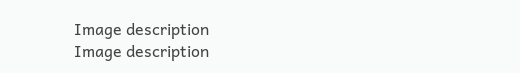Image description
Image description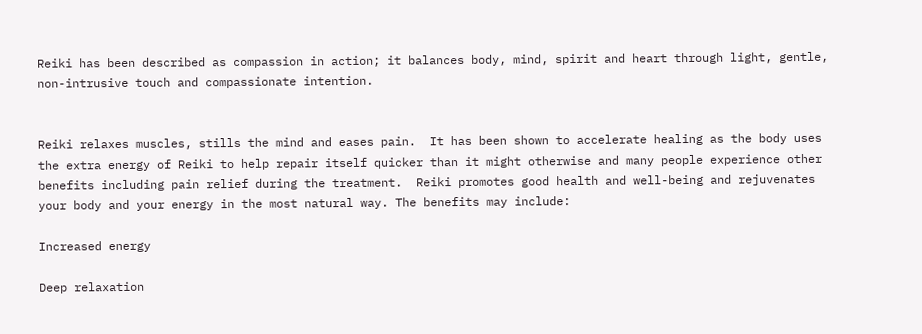Reiki has been described as compassion in action; it balances body, mind, spirit and heart through light, gentle, non-intrusive touch and compassionate intention.


Reiki relaxes muscles, stills the mind and eases pain.  It has been shown to accelerate healing as the body uses the extra energy of Reiki to help repair itself quicker than it might otherwise and many people experience other benefits including pain relief during the treatment.  Reiki promotes good health and well-being and rejuvenates your body and your energy in the most natural way. The benefits may include:

Increased energy

Deep relaxation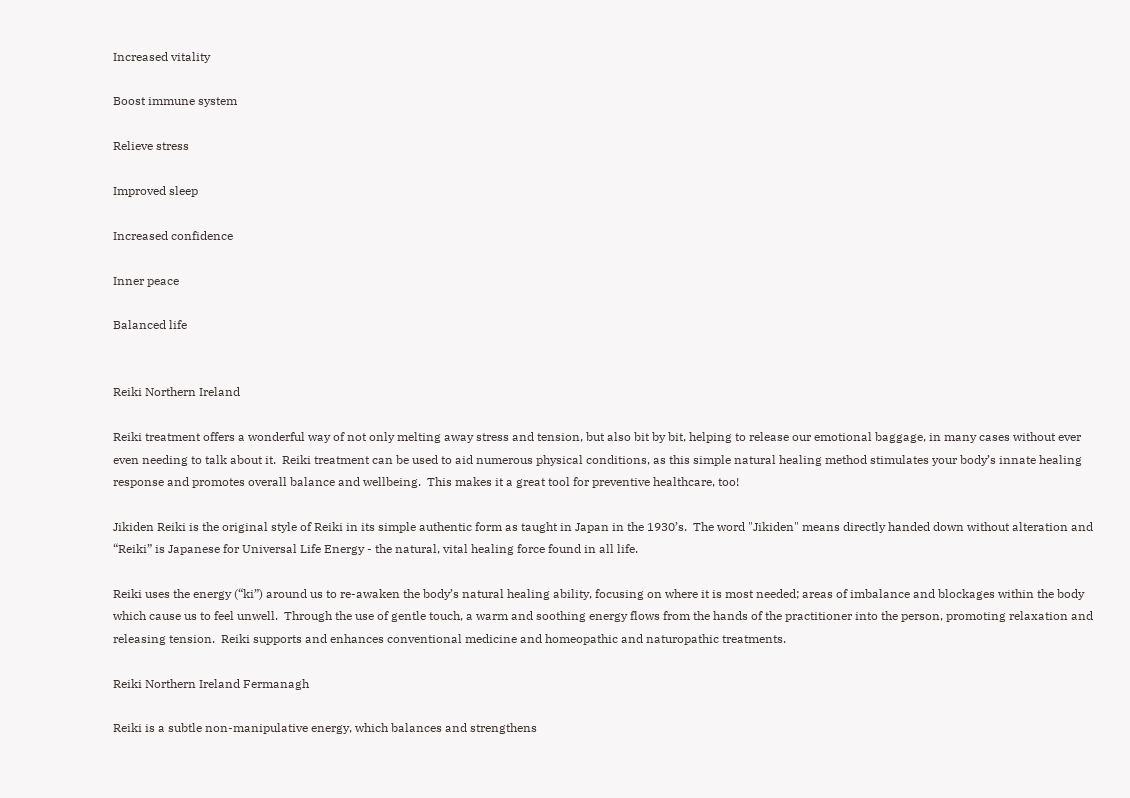Increased vitality

Boost immune system

Relieve stress

Improved sleep

Increased confidence

Inner peace

Balanced life


Reiki Northern Ireland

Reiki treatment offers a wonderful way of not only melting away stress and tension, but also bit by bit, helping to release our emotional baggage, in many cases without ever even needing to talk about it.  Reiki treatment can be used to aid numerous physical conditions, as this simple natural healing method stimulates your body’s innate healing response and promotes overall balance and wellbeing.  This makes it a great tool for preventive healthcare, too!

Jikiden Reiki is the original style of Reiki in its simple authentic form as taught in Japan in the 1930’s.  The word "Jikiden" means directly handed down without alteration and “Reiki” is Japanese for Universal Life Energy - the natural, vital healing force found in all life.

Reiki uses the energy (“ki”) around us to re-awaken the body’s natural healing ability, focusing on where it is most needed; areas of imbalance and blockages within the body which cause us to feel unwell.  Through the use of gentle touch, a warm and soothing energy flows from the hands of the practitioner into the person, promoting relaxation and releasing tension.  Reiki supports and enhances conventional medicine and homeopathic and naturopathic treatments.

Reiki Northern Ireland Fermanagh

Reiki is a subtle non-manipulative energy, which balances and strengthens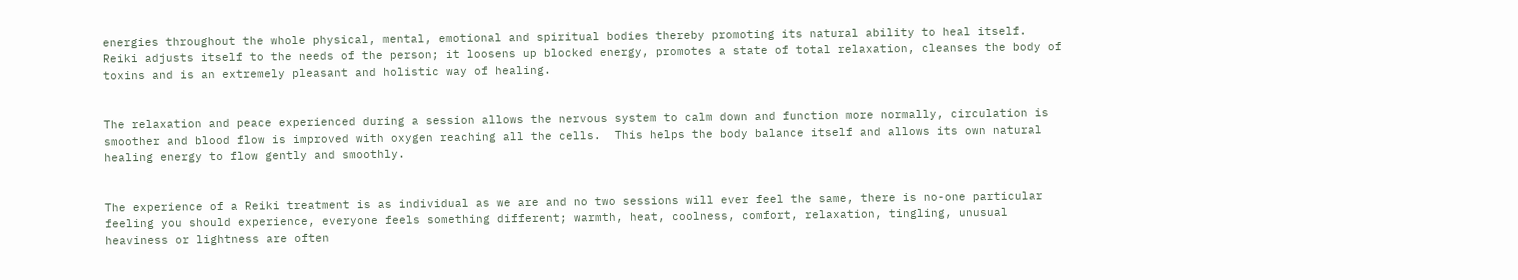energies throughout the whole physical, mental, emotional and spiritual bodies thereby promoting its natural ability to heal itself.  Reiki adjusts itself to the needs of the person; it loosens up blocked energy, promotes a state of total relaxation, cleanses the body of toxins and is an extremely pleasant and holistic way of healing.


The relaxation and peace experienced during a session allows the nervous system to calm down and function more normally, circulation is smoother and blood flow is improved with oxygen reaching all the cells.  This helps the body balance itself and allows its own natural healing energy to flow gently and smoothly.


The experience of a Reiki treatment is as individual as we are and no two sessions will ever feel the same, there is no-one particular feeling you should experience, everyone feels something different; warmth, heat, coolness, comfort, relaxation, tingling, unusual heaviness or lightness are often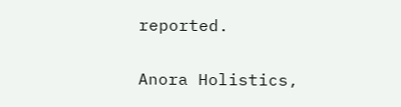reported.

Anora Holistics,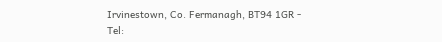Irvinestown, Co. Fermanagh, BT94 1GR - Tel: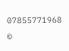07855771968                                   ©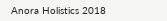Anora Holistics 2018